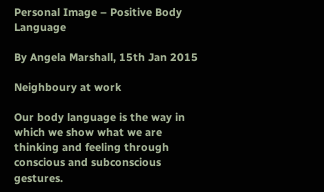Personal Image – Positive Body Language

By Angela Marshall, 15th Jan 2015

Neighboury at work

Our body language is the way in which we show what we are thinking and feeling through conscious and subconscious gestures.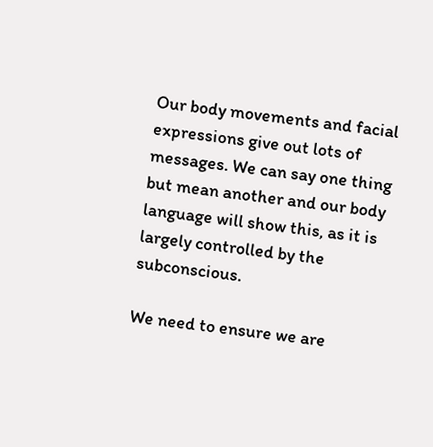Our body movements and facial expressions give out lots of messages. We can say one thing but mean another and our body language will show this, as it is largely controlled by the subconscious.

We need to ensure we are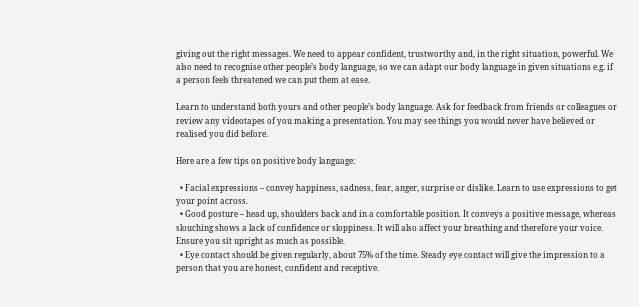giving out the right messages. We need to appear confident, trustworthy and, in the right situation, powerful. We also need to recognise other people’s body language, so we can adapt our body language in given situations e.g. if a person feels threatened we can put them at ease.

Learn to understand both yours and other people’s body language. Ask for feedback from friends or colleagues or review any videotapes of you making a presentation. You may see things you would never have believed or realised you did before.

Here are a few tips on positive body language:

  • Facial expressions – convey happiness, sadness, fear, anger, surprise or dislike. Learn to use expressions to get your point across.
  • Good posture – head up, shoulders back and in a comfortable position. It conveys a positive message, whereas slouching shows a lack of confidence or sloppiness. It will also affect your breathing and therefore your voice. Ensure you sit upright as much as possible.
  • Eye contact should be given regularly, about 75% of the time. Steady eye contact will give the impression to a person that you are honest, confident and receptive.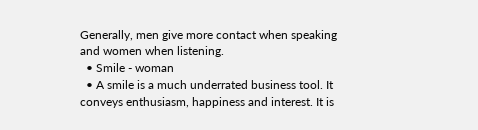Generally, men give more contact when speaking and women when listening.
  • Smile - woman
  • A smile is a much underrated business tool. It conveys enthusiasm, happiness and interest. It is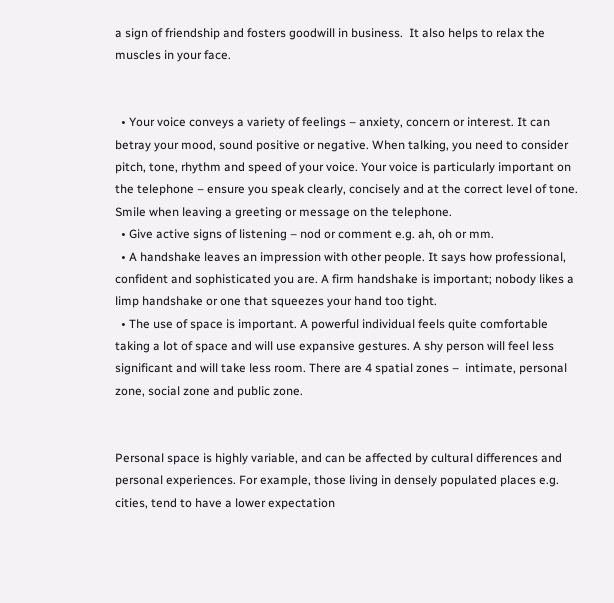a sign of friendship and fosters goodwill in business.  It also helps to relax the muscles in your face.


  • Your voice conveys a variety of feelings – anxiety, concern or interest. It can betray your mood, sound positive or negative. When talking, you need to consider pitch, tone, rhythm and speed of your voice. Your voice is particularly important on the telephone – ensure you speak clearly, concisely and at the correct level of tone. Smile when leaving a greeting or message on the telephone.
  • Give active signs of listening – nod or comment e.g. ah, oh or mm.
  • A handshake leaves an impression with other people. It says how professional, confident and sophisticated you are. A firm handshake is important; nobody likes a limp handshake or one that squeezes your hand too tight.
  • The use of space is important. A powerful individual feels quite comfortable taking a lot of space and will use expansive gestures. A shy person will feel less significant and will take less room. There are 4 spatial zones –  intimate, personal zone, social zone and public zone.


Personal space is highly variable, and can be affected by cultural differences and personal experiences. For example, those living in densely populated places e.g. cities, tend to have a lower expectation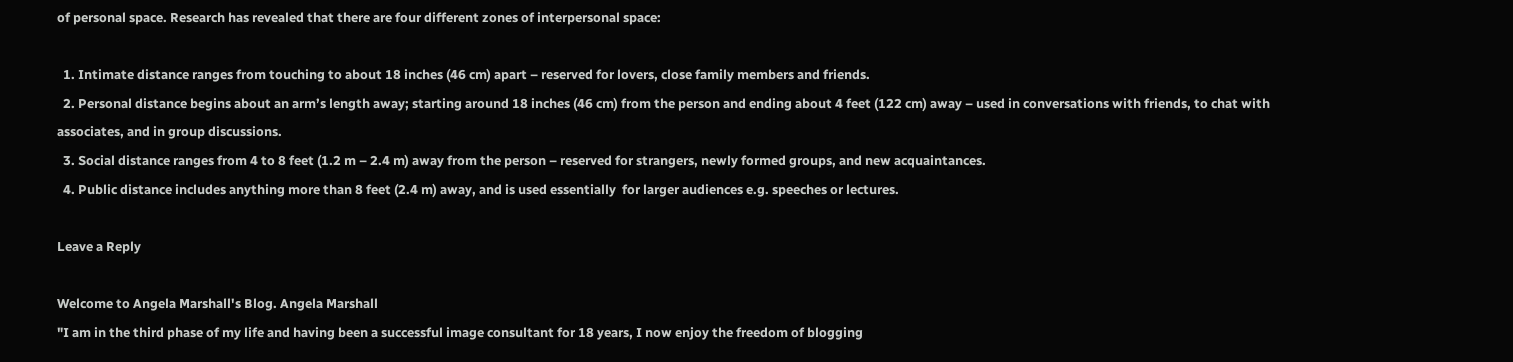of personal space. Research has revealed that there are four different zones of interpersonal space:

  1. Intimate distance ranges from touching to about 18 inches (46 cm) apart – reserved for lovers, close family members and friends.
  2. Personal distance begins about an arm’s length away; starting around 18 inches (46 cm) from the person and ending about 4 feet (122 cm) away – used in conversations with friends, to chat with associates, and in group discussions.
  3. Social distance ranges from 4 to 8 feet (1.2 m – 2.4 m) away from the person – reserved for strangers, newly formed groups, and new acquaintances.
  4. Public distance includes anything more than 8 feet (2.4 m) away, and is used essentially  for larger audiences e.g. speeches or lectures.

Leave a Reply

Welcome to Angela Marshall's Blog. Angela Marshall
"I am in the third phase of my life and having been a successful image consultant for 18 years, I now enjoy the freedom of blogging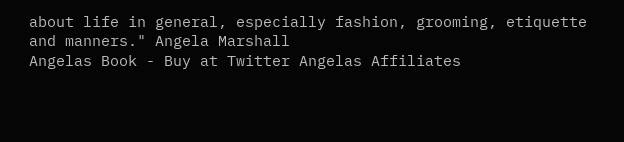about life in general, especially fashion, grooming, etiquette and manners." Angela Marshall
Angelas Book - Buy at Twitter Angelas Affiliates